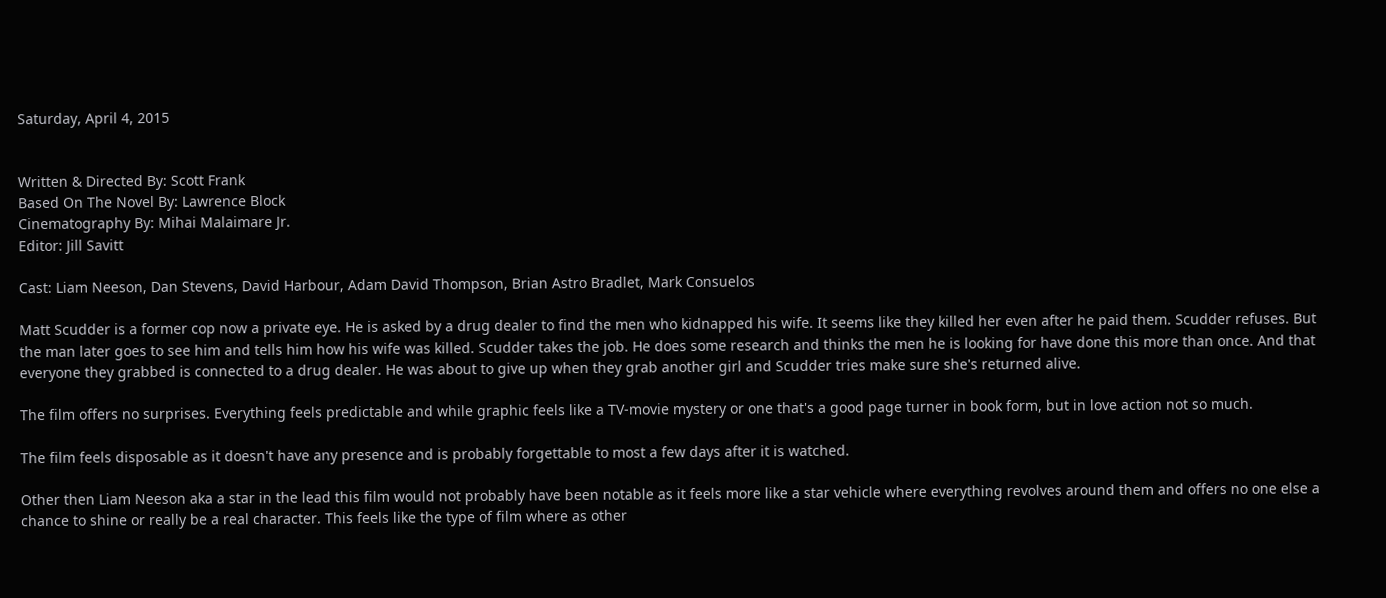Saturday, April 4, 2015


Written & Directed By: Scott Frank
Based On The Novel By: Lawrence Block
Cinematography By: Mihai Malaimare Jr.
Editor: Jill Savitt

Cast: Liam Neeson, Dan Stevens, David Harbour, Adam David Thompson, Brian Astro Bradlet, Mark Consuelos

Matt Scudder is a former cop now a private eye. He is asked by a drug dealer to find the men who kidnapped his wife. It seems like they killed her even after he paid them. Scudder refuses. But the man later goes to see him and tells him how his wife was killed. Scudder takes the job. He does some research and thinks the men he is looking for have done this more than once. And that everyone they grabbed is connected to a drug dealer. He was about to give up when they grab another girl and Scudder tries make sure she's returned alive.

The film offers no surprises. Everything feels predictable and while graphic feels like a TV-movie mystery or one that's a good page turner in book form, but in love action not so much.

The film feels disposable as it doesn't have any presence and is probably forgettable to most a few days after it is watched.

Other then Liam Neeson aka a star in the lead this film would not probably have been notable as it feels more like a star vehicle where everything revolves around them and offers no one else a chance to shine or really be a real character. This feels like the type of film where as other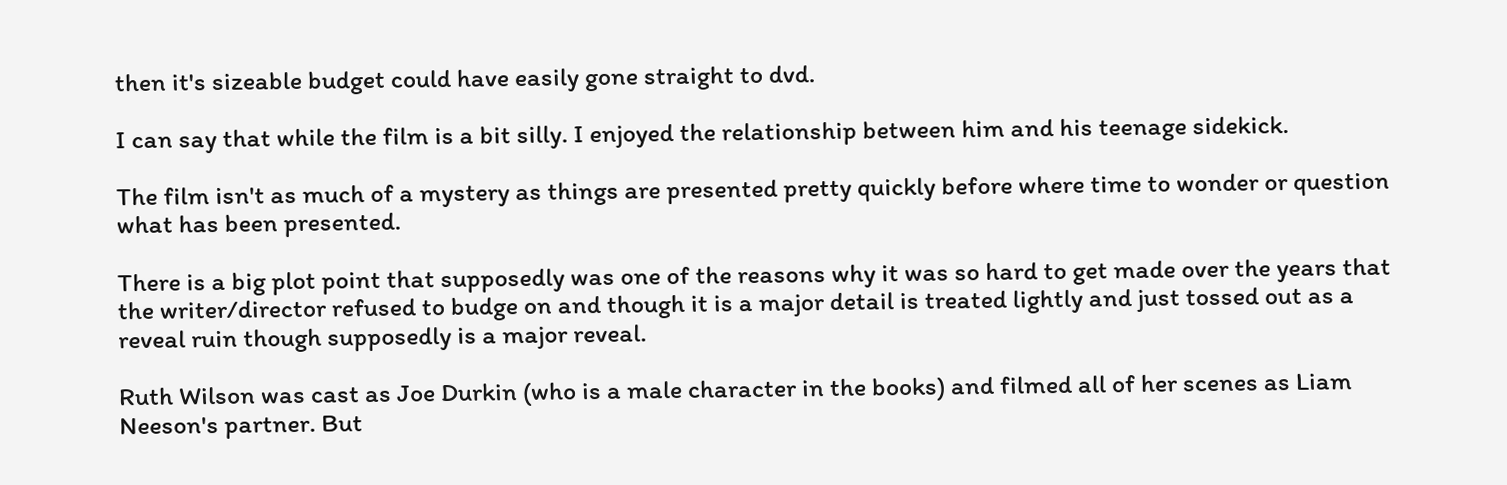then it's sizeable budget could have easily gone straight to dvd.

I can say that while the film is a bit silly. I enjoyed the relationship between him and his teenage sidekick.

The film isn't as much of a mystery as things are presented pretty quickly before where time to wonder or question what has been presented.

There is a big plot point that supposedly was one of the reasons why it was so hard to get made over the years that the writer/director refused to budge on and though it is a major detail is treated lightly and just tossed out as a reveal ruin though supposedly is a major reveal.

Ruth Wilson was cast as Joe Durkin (who is a male character in the books) and filmed all of her scenes as Liam Neeson's partner. But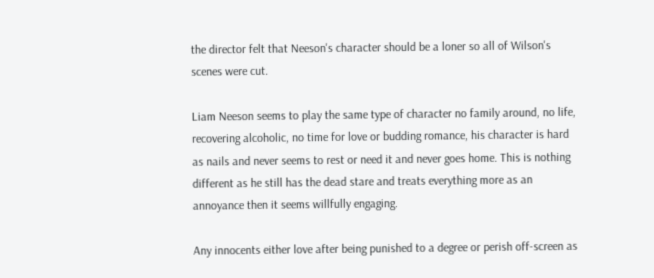the director felt that Neeson's character should be a loner so all of Wilson's scenes were cut.

Liam Neeson seems to play the same type of character no family around, no life, recovering alcoholic, no time for love or budding romance, his character is hard as nails and never seems to rest or need it and never goes home. This is nothing different as he still has the dead stare and treats everything more as an annoyance then it seems willfully engaging.

Any innocents either love after being punished to a degree or perish off-screen as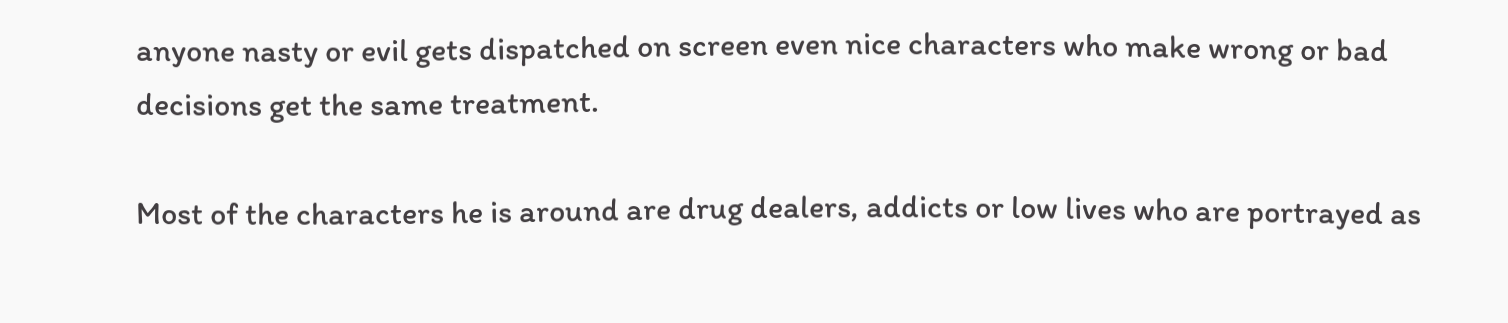anyone nasty or evil gets dispatched on screen even nice characters who make wrong or bad decisions get the same treatment.

Most of the characters he is around are drug dealers, addicts or low lives who are portrayed as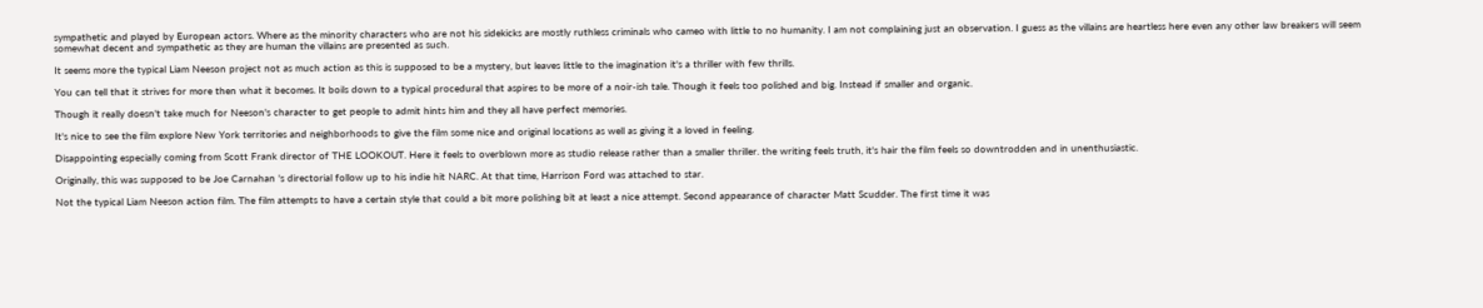sympathetic and played by European actors. Where as the minority characters who are not his sidekicks are mostly ruthless criminals who cameo with little to no humanity. I am not complaining just an observation. I guess as the villains are heartless here even any other law breakers will seem somewhat decent and sympathetic as they are human the villains are presented as such.

It seems more the typical Liam Neeson project not as much action as this is supposed to be a mystery, but leaves little to the imagination it's a thriller with few thrills.

You can tell that it strives for more then what it becomes. It boils down to a typical procedural that aspires to be more of a noir-ish tale. Though it feels too polished and big. Instead if smaller and organic.

Though it really doesn't take much for Neeson's character to get people to admit hints him and they all have perfect memories.

It's nice to see the film explore New York territories and neighborhoods to give the film some nice and original locations as well as giving it a loved in feeling.

Disappointing especially coming from Scott Frank director of THE LOOKOUT. Here it feels to overblown more as studio release rather than a smaller thriller. the writing feels truth, it's hair the film feels so downtrodden and in unenthusiastic.

Originally, this was supposed to be Joe Carnahan 's directorial follow up to his indie hit NARC. At that time, Harrison Ford was attached to star.

Not the typical Liam Neeson action film. The film attempts to have a certain style that could a bit more polishing bit at least a nice attempt. Second appearance of character Matt Scudder. The first time it was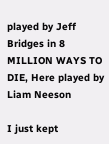played by Jeff Bridges in 8 MILLION WAYS TO DIE, Here played by Liam Neeson

I just kept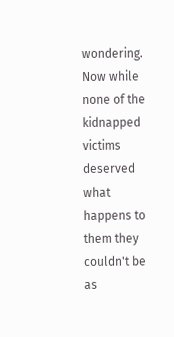wondering. Now while none of the kidnapped victims deserved what happens to them they couldn't be as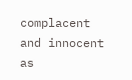complacent and innocent as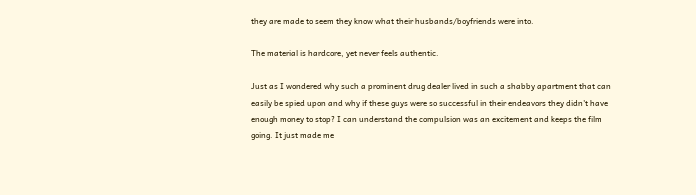they are made to seem they know what their husbands/boyfriends were into.

The material is hardcore, yet never feels authentic.

Just as I wondered why such a prominent drug dealer lived in such a shabby apartment that can easily be spied upon and why if these guys were so successful in their endeavors they didn't have enough money to stop? I can understand the compulsion was an excitement and keeps the film going. It just made me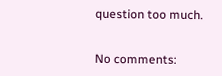question too much.


No comments: